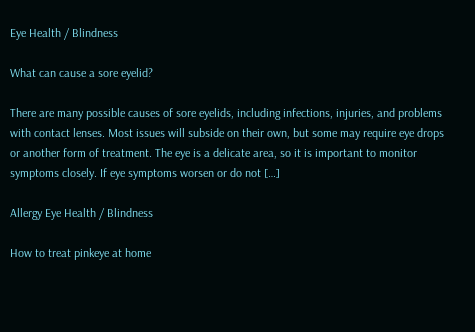Eye Health / Blindness

What can cause a sore eyelid?

There are many possible causes of sore eyelids, including infections, injuries, and problems with contact lenses. Most issues will subside on their own, but some may require eye drops or another form of treatment. The eye is a delicate area, so it is important to monitor symptoms closely. If eye symptoms worsen or do not […]

Allergy Eye Health / Blindness

How to treat pinkeye at home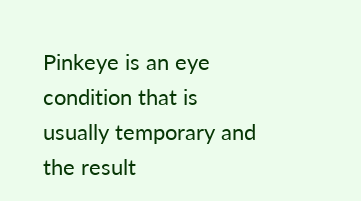Pinkeye is an eye condition that is usually temporary and the result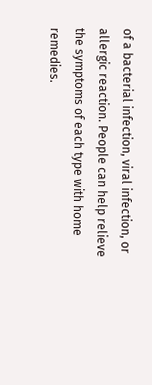of a bacterial infection, viral infection, or allergic reaction. People can help relieve the symptoms of each type with home remedies.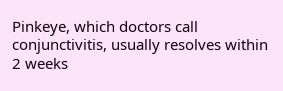Pinkeye, which doctors call conjunctivitis, usually resolves within 2 weeks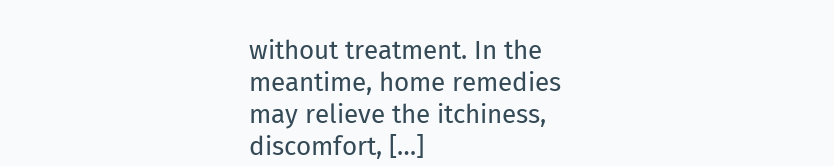without treatment. In the meantime, home remedies may relieve the itchiness, discomfort, […]